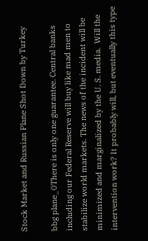Stock Market and Russian Plane Shot Down by Turkey

bbg plane_0There is only one guarantee. Central banks including our Federal Reserve will buy like mad men to stabilize world markets. The news of the incident will be minimized and marginalized by the U. S. media.  Will the intervention work? It probably will, but eventually this type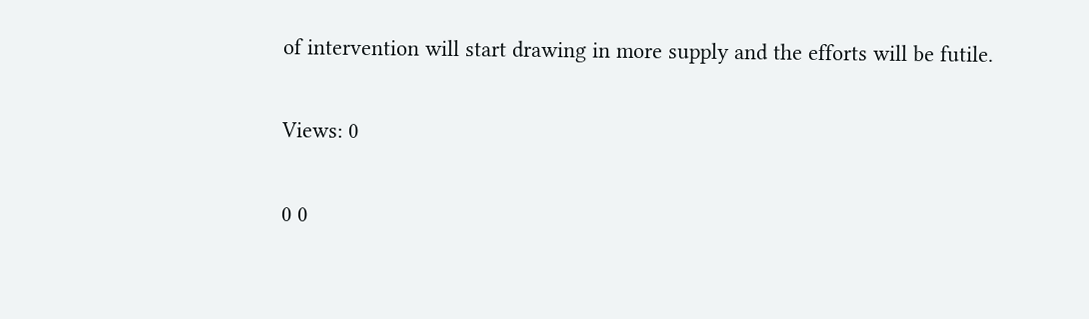of intervention will start drawing in more supply and the efforts will be futile.

Views: 0

0 0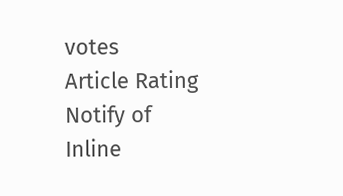votes
Article Rating
Notify of
Inline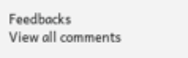Feedbacks
View all comments